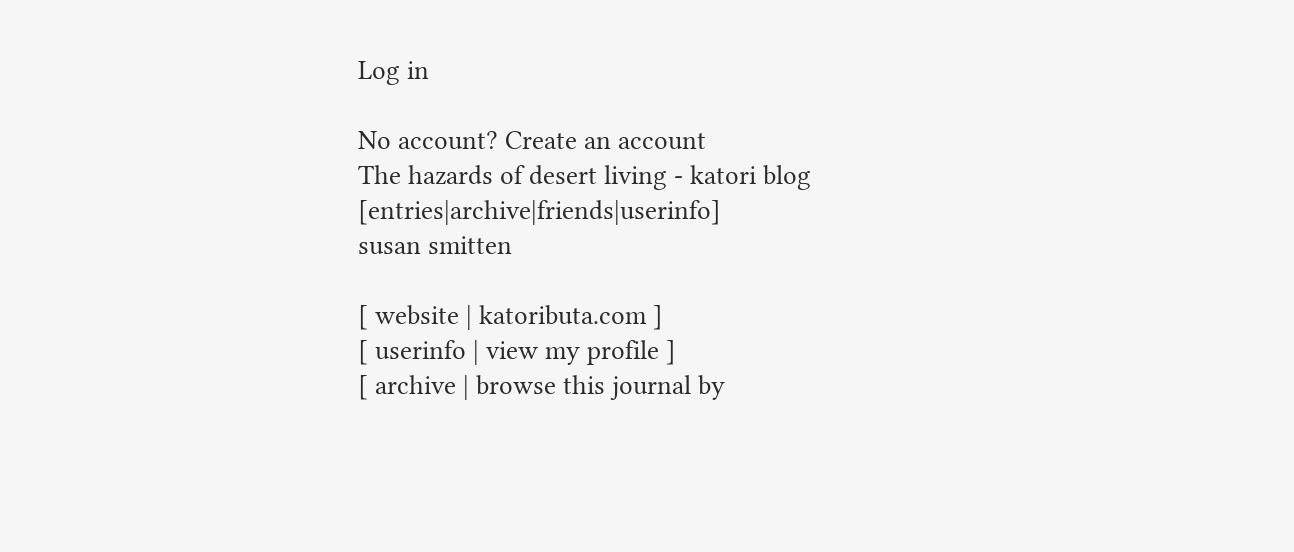Log in

No account? Create an account
The hazards of desert living - katori blog [entries|archive|friends|userinfo]
susan smitten

[ website | katoributa.com ]
[ userinfo | view my profile ]
[ archive | browse this journal by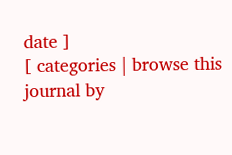date ]
[ categories | browse this journal by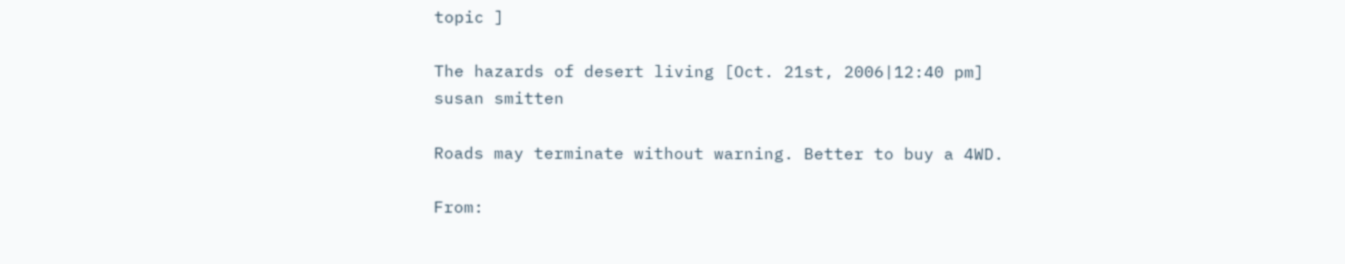topic ]

The hazards of desert living [Oct. 21st, 2006|12:40 pm]
susan smitten

Roads may terminate without warning. Better to buy a 4WD.

From: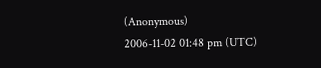(Anonymous)
2006-11-02 01:48 pm (UTC)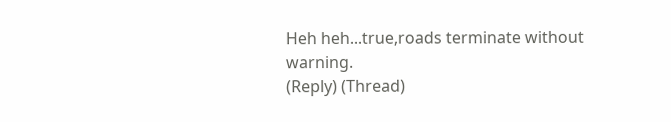Heh heh...true,roads terminate without warning.
(Reply) (Thread)